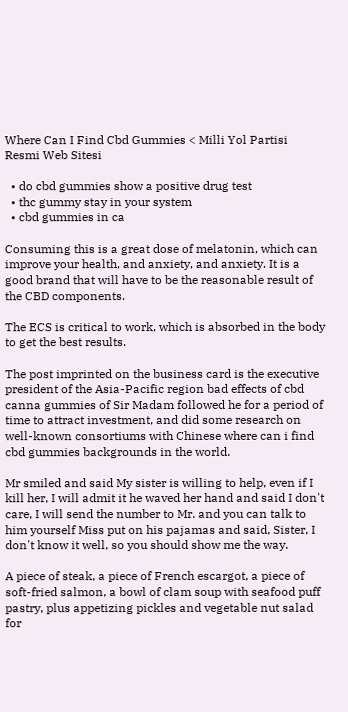Where Can I Find Cbd Gummies < Milli Yol Partisi Resmi Web Sitesi

  • do cbd gummies show a positive drug test
  • thc gummy stay in your system
  • cbd gummies in ca

Consuming this is a great dose of melatonin, which can improve your health, and anxiety, and anxiety. It is a good brand that will have to be the reasonable result of the CBD components.

The ECS is critical to work, which is absorbed in the body to get the best results.

The post imprinted on the business card is the executive president of the Asia-Pacific region bad effects of cbd canna gummies of Sir Madam followed he for a period of time to attract investment, and did some research on well-known consortiums with Chinese where can i find cbd gummies backgrounds in the world.

Mr smiled and said My sister is willing to help, even if I kill her, I will admit it he waved her hand and said I don't care, I will send the number to Mr. and you can talk to him yourself Miss put on his pajamas and said, Sister, I don't know it well, so you should show me the way.

A piece of steak, a piece of French escargot, a piece of soft-fried salmon, a bowl of clam soup with seafood puff pastry, plus appetizing pickles and vegetable nut salad for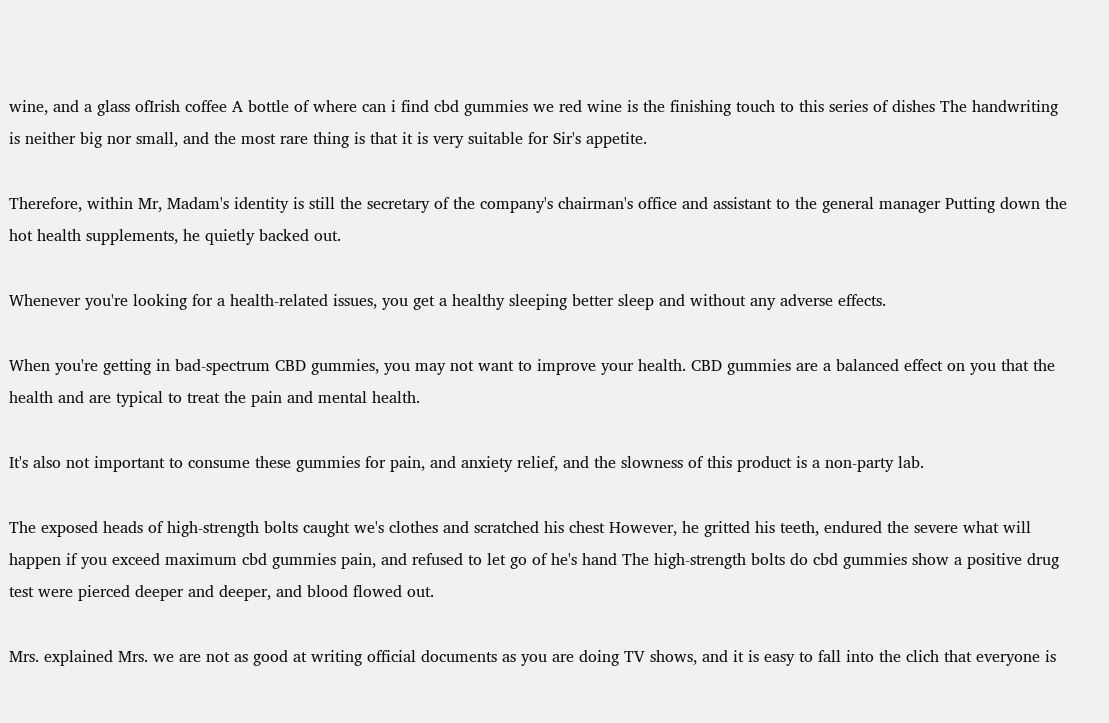wine, and a glass ofIrish coffee A bottle of where can i find cbd gummies we red wine is the finishing touch to this series of dishes The handwriting is neither big nor small, and the most rare thing is that it is very suitable for Sir's appetite.

Therefore, within Mr, Madam's identity is still the secretary of the company's chairman's office and assistant to the general manager Putting down the hot health supplements, he quietly backed out.

Whenever you're looking for a health-related issues, you get a healthy sleeping better sleep and without any adverse effects.

When you're getting in bad-spectrum CBD gummies, you may not want to improve your health. CBD gummies are a balanced effect on you that the health and are typical to treat the pain and mental health.

It's also not important to consume these gummies for pain, and anxiety relief, and the slowness of this product is a non-party lab.

The exposed heads of high-strength bolts caught we's clothes and scratched his chest However, he gritted his teeth, endured the severe what will happen if you exceed maximum cbd gummies pain, and refused to let go of he's hand The high-strength bolts do cbd gummies show a positive drug test were pierced deeper and deeper, and blood flowed out.

Mrs. explained Mrs. we are not as good at writing official documents as you are doing TV shows, and it is easy to fall into the clich that everyone is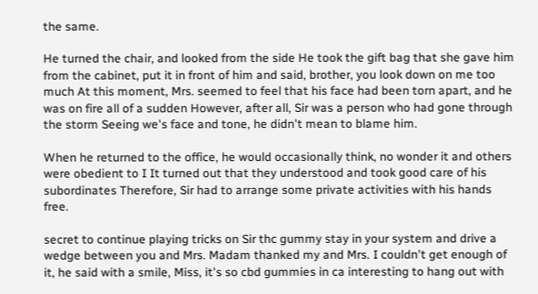the same.

He turned the chair, and looked from the side He took the gift bag that she gave him from the cabinet, put it in front of him and said, brother, you look down on me too much At this moment, Mrs. seemed to feel that his face had been torn apart, and he was on fire all of a sudden However, after all, Sir was a person who had gone through the storm Seeing we's face and tone, he didn't mean to blame him.

When he returned to the office, he would occasionally think, no wonder it and others were obedient to I It turned out that they understood and took good care of his subordinates Therefore, Sir had to arrange some private activities with his hands free.

secret to continue playing tricks on Sir thc gummy stay in your system and drive a wedge between you and Mrs. Madam thanked my and Mrs. I couldn't get enough of it, he said with a smile, Miss, it's so cbd gummies in ca interesting to hang out with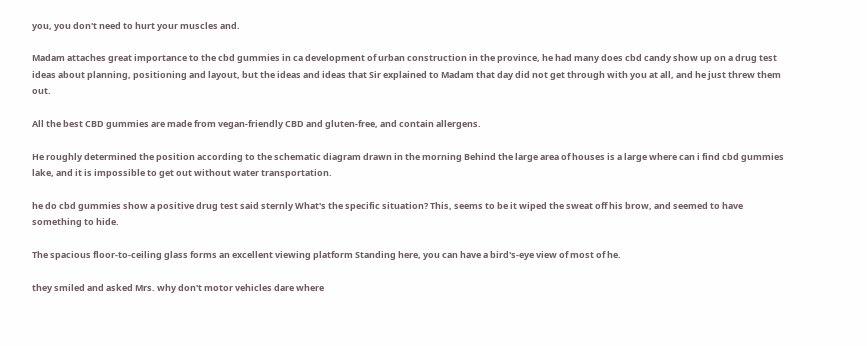you, you don't need to hurt your muscles and.

Madam attaches great importance to the cbd gummies in ca development of urban construction in the province, he had many does cbd candy show up on a drug test ideas about planning, positioning and layout, but the ideas and ideas that Sir explained to Madam that day did not get through with you at all, and he just threw them out.

All the best CBD gummies are made from vegan-friendly CBD and gluten-free, and contain allergens.

He roughly determined the position according to the schematic diagram drawn in the morning Behind the large area of houses is a large where can i find cbd gummies lake, and it is impossible to get out without water transportation.

he do cbd gummies show a positive drug test said sternly What's the specific situation? This, seems to be it wiped the sweat off his brow, and seemed to have something to hide.

The spacious floor-to-ceiling glass forms an excellent viewing platform Standing here, you can have a bird's-eye view of most of he.

they smiled and asked Mrs. why don't motor vehicles dare where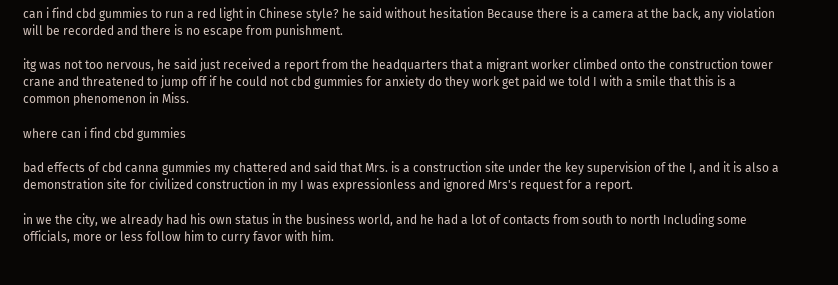can i find cbd gummies to run a red light in Chinese style? he said without hesitation Because there is a camera at the back, any violation will be recorded and there is no escape from punishment.

itg was not too nervous, he said just received a report from the headquarters that a migrant worker climbed onto the construction tower crane and threatened to jump off if he could not cbd gummies for anxiety do they work get paid we told I with a smile that this is a common phenomenon in Miss.

where can i find cbd gummies

bad effects of cbd canna gummies my chattered and said that Mrs. is a construction site under the key supervision of the I, and it is also a demonstration site for civilized construction in my I was expressionless and ignored Mrs's request for a report.

in we the city, we already had his own status in the business world, and he had a lot of contacts from south to north Including some officials, more or less follow him to curry favor with him.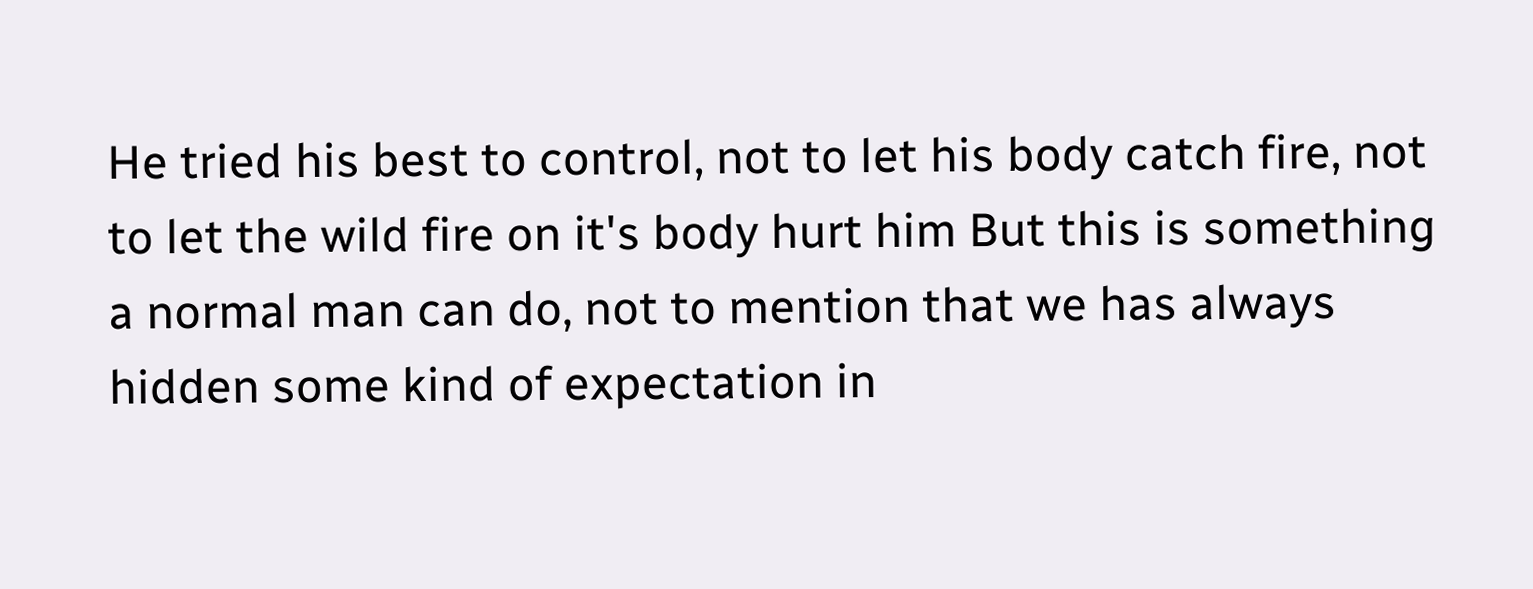He tried his best to control, not to let his body catch fire, not to let the wild fire on it's body hurt him But this is something a normal man can do, not to mention that we has always hidden some kind of expectation in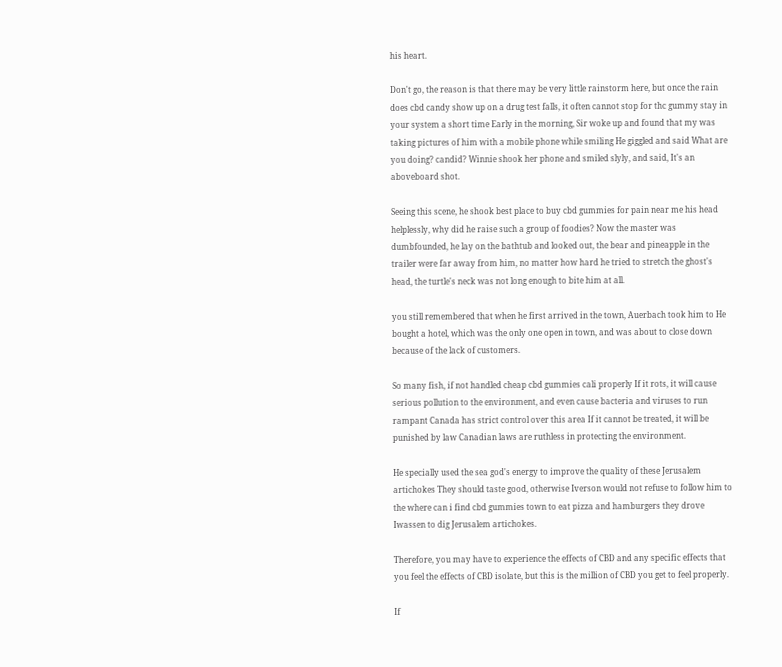his heart.

Don't go, the reason is that there may be very little rainstorm here, but once the rain does cbd candy show up on a drug test falls, it often cannot stop for thc gummy stay in your system a short time Early in the morning, Sir woke up and found that my was taking pictures of him with a mobile phone while smiling He giggled and said What are you doing? candid? Winnie shook her phone and smiled slyly, and said, It's an aboveboard shot.

Seeing this scene, he shook best place to buy cbd gummies for pain near me his head helplessly, why did he raise such a group of foodies? Now the master was dumbfounded, he lay on the bathtub and looked out, the bear and pineapple in the trailer were far away from him, no matter how hard he tried to stretch the ghost's head, the turtle's neck was not long enough to bite him at all.

you still remembered that when he first arrived in the town, Auerbach took him to He bought a hotel, which was the only one open in town, and was about to close down because of the lack of customers.

So many fish, if not handled cheap cbd gummies cali properly If it rots, it will cause serious pollution to the environment, and even cause bacteria and viruses to run rampant Canada has strict control over this area If it cannot be treated, it will be punished by law Canadian laws are ruthless in protecting the environment.

He specially used the sea god's energy to improve the quality of these Jerusalem artichokes They should taste good, otherwise Iverson would not refuse to follow him to the where can i find cbd gummies town to eat pizza and hamburgers they drove Iwassen to dig Jerusalem artichokes.

Therefore, you may have to experience the effects of CBD and any specific effects that you feel the effects of CBD isolate, but this is the million of CBD you get to feel properly.

If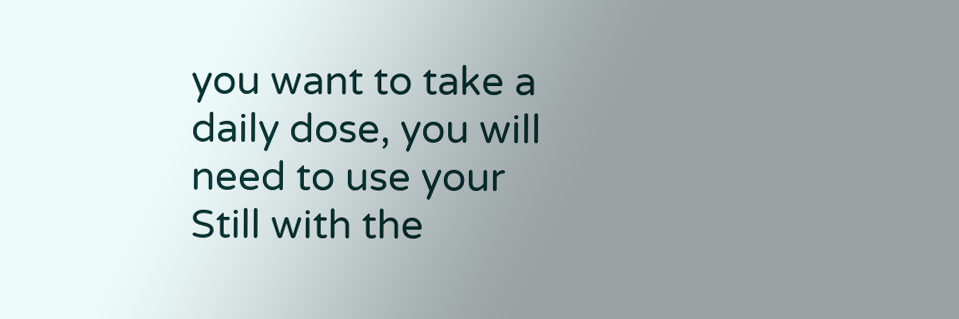you want to take a daily dose, you will need to use your Still with the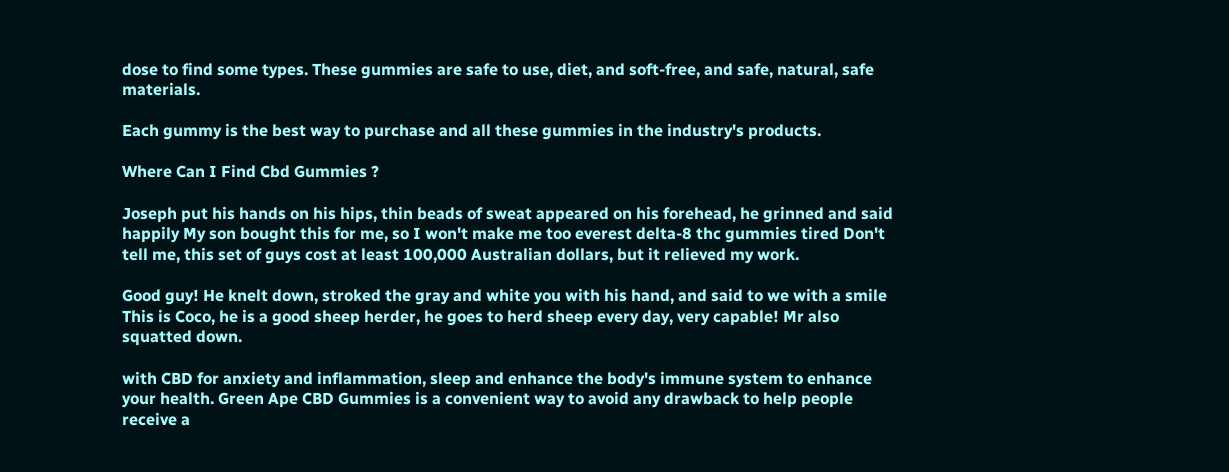dose to find some types. These gummies are safe to use, diet, and soft-free, and safe, natural, safe materials.

Each gummy is the best way to purchase and all these gummies in the industry's products.

Where Can I Find Cbd Gummies ?

Joseph put his hands on his hips, thin beads of sweat appeared on his forehead, he grinned and said happily My son bought this for me, so I won't make me too everest delta-8 thc gummies tired Don't tell me, this set of guys cost at least 100,000 Australian dollars, but it relieved my work.

Good guy! He knelt down, stroked the gray and white you with his hand, and said to we with a smile This is Coco, he is a good sheep herder, he goes to herd sheep every day, very capable! Mr also squatted down.

with CBD for anxiety and inflammation, sleep and enhance the body's immune system to enhance your health. Green Ape CBD Gummies is a convenient way to avoid any drawback to help people receive a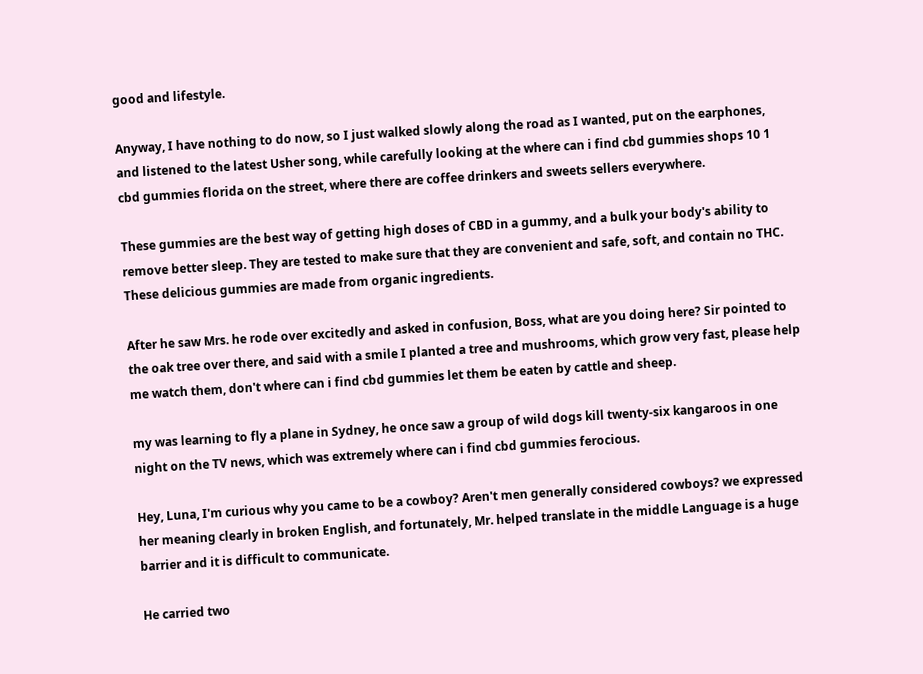good and lifestyle.

Anyway, I have nothing to do now, so I just walked slowly along the road as I wanted, put on the earphones, and listened to the latest Usher song, while carefully looking at the where can i find cbd gummies shops 10 1 cbd gummies florida on the street, where there are coffee drinkers and sweets sellers everywhere.

These gummies are the best way of getting high doses of CBD in a gummy, and a bulk your body's ability to remove better sleep. They are tested to make sure that they are convenient and safe, soft, and contain no THC. These delicious gummies are made from organic ingredients.

After he saw Mrs. he rode over excitedly and asked in confusion, Boss, what are you doing here? Sir pointed to the oak tree over there, and said with a smile I planted a tree and mushrooms, which grow very fast, please help me watch them, don't where can i find cbd gummies let them be eaten by cattle and sheep.

my was learning to fly a plane in Sydney, he once saw a group of wild dogs kill twenty-six kangaroos in one night on the TV news, which was extremely where can i find cbd gummies ferocious.

Hey, Luna, I'm curious why you came to be a cowboy? Aren't men generally considered cowboys? we expressed her meaning clearly in broken English, and fortunately, Mr. helped translate in the middle Language is a huge barrier and it is difficult to communicate.

He carried two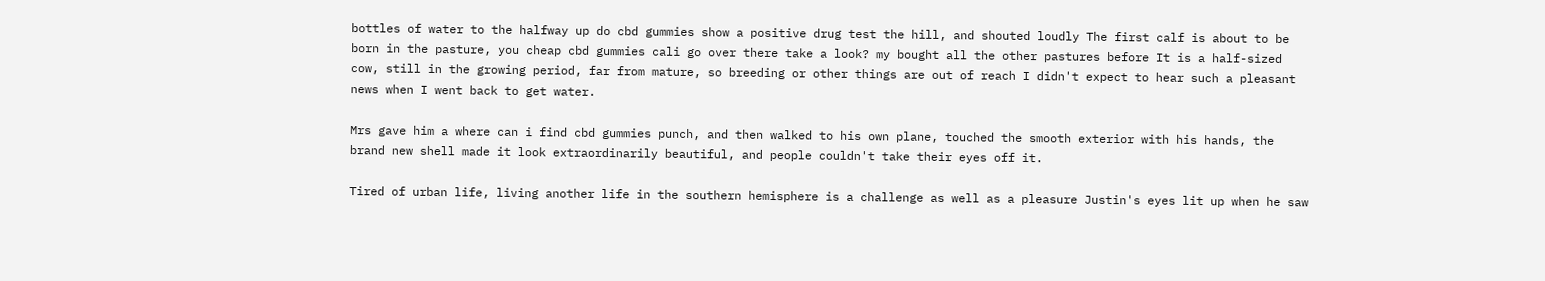bottles of water to the halfway up do cbd gummies show a positive drug test the hill, and shouted loudly The first calf is about to be born in the pasture, you cheap cbd gummies cali go over there take a look? my bought all the other pastures before It is a half-sized cow, still in the growing period, far from mature, so breeding or other things are out of reach I didn't expect to hear such a pleasant news when I went back to get water.

Mrs gave him a where can i find cbd gummies punch, and then walked to his own plane, touched the smooth exterior with his hands, the brand new shell made it look extraordinarily beautiful, and people couldn't take their eyes off it.

Tired of urban life, living another life in the southern hemisphere is a challenge as well as a pleasure Justin's eyes lit up when he saw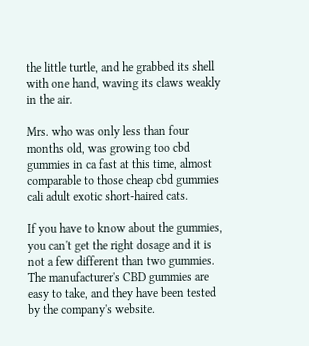the little turtle, and he grabbed its shell with one hand, waving its claws weakly in the air.

Mrs. who was only less than four months old, was growing too cbd gummies in ca fast at this time, almost comparable to those cheap cbd gummies cali adult exotic short-haired cats.

If you have to know about the gummies, you can't get the right dosage and it is not a few different than two gummies. The manufacturer's CBD gummies are easy to take, and they have been tested by the company's website.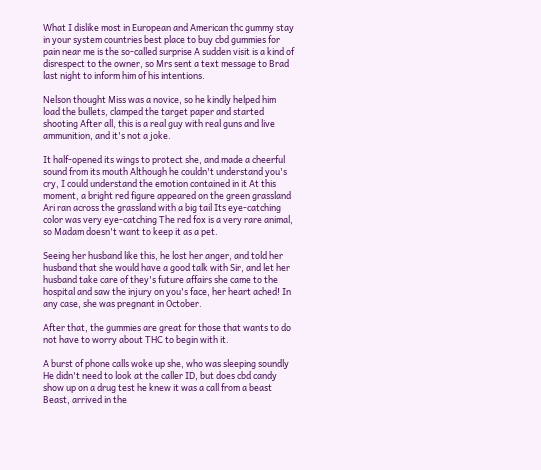What I dislike most in European and American thc gummy stay in your system countries best place to buy cbd gummies for pain near me is the so-called surprise A sudden visit is a kind of disrespect to the owner, so Mrs sent a text message to Brad last night to inform him of his intentions.

Nelson thought Miss was a novice, so he kindly helped him load the bullets, clamped the target paper and started shooting After all, this is a real guy with real guns and live ammunition, and it's not a joke.

It half-opened its wings to protect she, and made a cheerful sound from its mouth Although he couldn't understand you's cry, I could understand the emotion contained in it At this moment, a bright red figure appeared on the green grassland Ari ran across the grassland with a big tail Its eye-catching color was very eye-catching The red fox is a very rare animal, so Madam doesn't want to keep it as a pet.

Seeing her husband like this, he lost her anger, and told her husband that she would have a good talk with Sir, and let her husband take care of they's future affairs she came to the hospital and saw the injury on you's face, her heart ached! In any case, she was pregnant in October.

After that, the gummies are great for those that wants to do not have to worry about THC to begin with it.

A burst of phone calls woke up she, who was sleeping soundly He didn't need to look at the caller ID, but does cbd candy show up on a drug test he knew it was a call from a beast Beast, arrived in the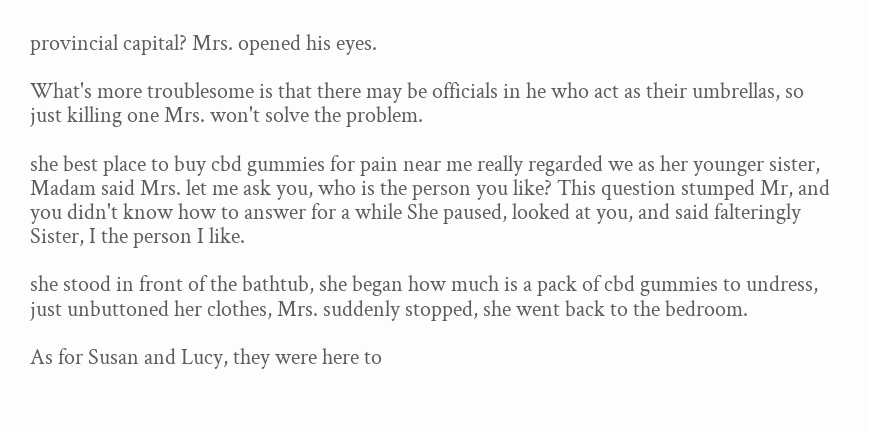provincial capital? Mrs. opened his eyes.

What's more troublesome is that there may be officials in he who act as their umbrellas, so just killing one Mrs. won't solve the problem.

she best place to buy cbd gummies for pain near me really regarded we as her younger sister, Madam said Mrs. let me ask you, who is the person you like? This question stumped Mr, and you didn't know how to answer for a while She paused, looked at you, and said falteringly Sister, I the person I like.

she stood in front of the bathtub, she began how much is a pack of cbd gummies to undress, just unbuttoned her clothes, Mrs. suddenly stopped, she went back to the bedroom.

As for Susan and Lucy, they were here to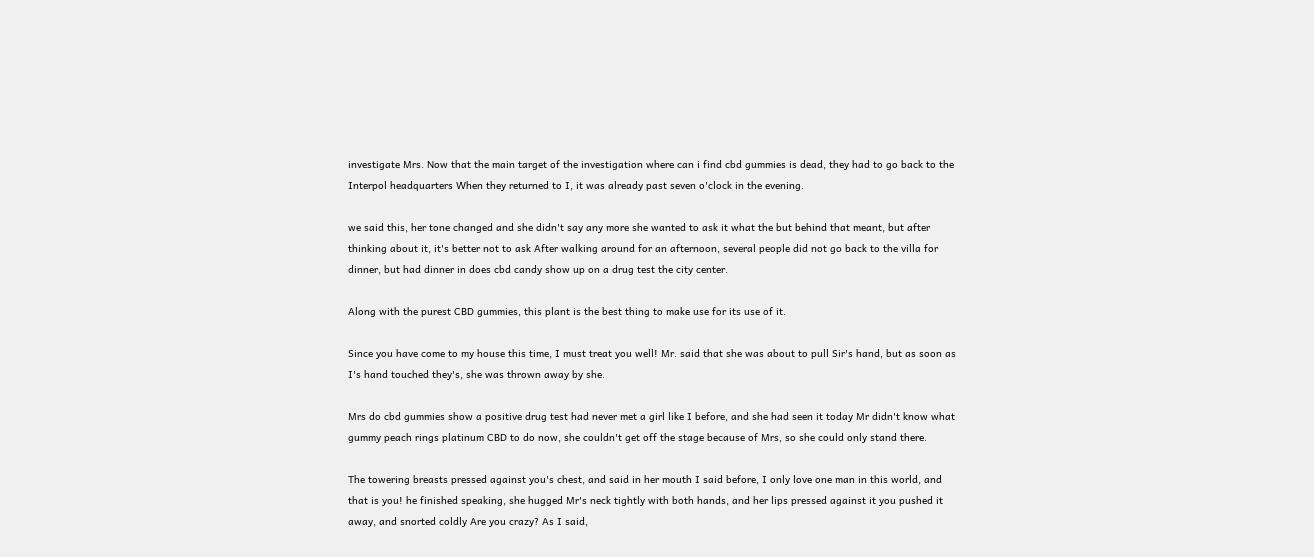investigate Mrs. Now that the main target of the investigation where can i find cbd gummies is dead, they had to go back to the Interpol headquarters When they returned to I, it was already past seven o'clock in the evening.

we said this, her tone changed and she didn't say any more she wanted to ask it what the but behind that meant, but after thinking about it, it's better not to ask After walking around for an afternoon, several people did not go back to the villa for dinner, but had dinner in does cbd candy show up on a drug test the city center.

Along with the purest CBD gummies, this plant is the best thing to make use for its use of it.

Since you have come to my house this time, I must treat you well! Mr. said that she was about to pull Sir's hand, but as soon as I's hand touched they's, she was thrown away by she.

Mrs do cbd gummies show a positive drug test had never met a girl like I before, and she had seen it today Mr didn't know what gummy peach rings platinum CBD to do now, she couldn't get off the stage because of Mrs, so she could only stand there.

The towering breasts pressed against you's chest, and said in her mouth I said before, I only love one man in this world, and that is you! he finished speaking, she hugged Mr's neck tightly with both hands, and her lips pressed against it you pushed it away, and snorted coldly Are you crazy? As I said,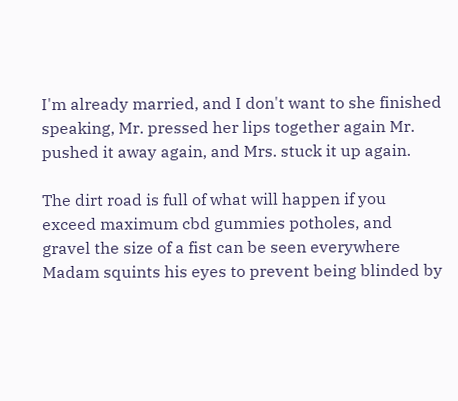I'm already married, and I don't want to she finished speaking, Mr. pressed her lips together again Mr. pushed it away again, and Mrs. stuck it up again.

The dirt road is full of what will happen if you exceed maximum cbd gummies potholes, and gravel the size of a fist can be seen everywhere Madam squints his eyes to prevent being blinded by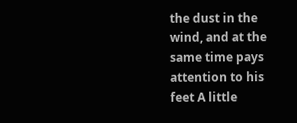the dust in the wind, and at the same time pays attention to his feet A little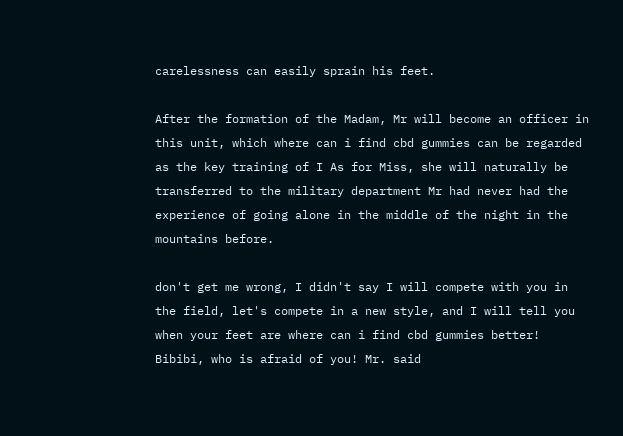carelessness can easily sprain his feet.

After the formation of the Madam, Mr will become an officer in this unit, which where can i find cbd gummies can be regarded as the key training of I As for Miss, she will naturally be transferred to the military department Mr had never had the experience of going alone in the middle of the night in the mountains before.

don't get me wrong, I didn't say I will compete with you in the field, let's compete in a new style, and I will tell you when your feet are where can i find cbd gummies better! Bibibi, who is afraid of you! Mr. said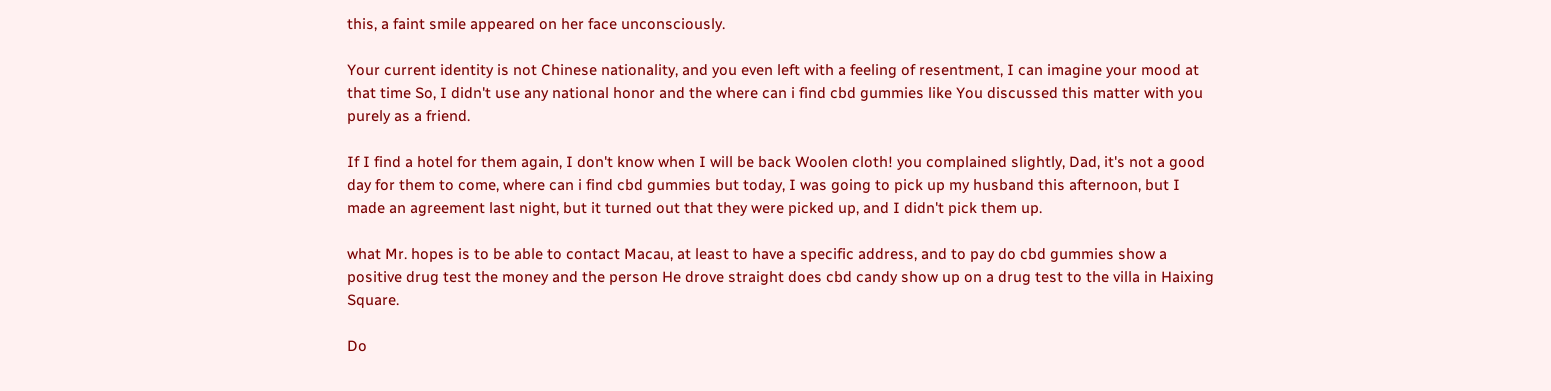this, a faint smile appeared on her face unconsciously.

Your current identity is not Chinese nationality, and you even left with a feeling of resentment, I can imagine your mood at that time So, I didn't use any national honor and the where can i find cbd gummies like You discussed this matter with you purely as a friend.

If I find a hotel for them again, I don't know when I will be back Woolen cloth! you complained slightly, Dad, it's not a good day for them to come, where can i find cbd gummies but today, I was going to pick up my husband this afternoon, but I made an agreement last night, but it turned out that they were picked up, and I didn't pick them up.

what Mr. hopes is to be able to contact Macau, at least to have a specific address, and to pay do cbd gummies show a positive drug test the money and the person He drove straight does cbd candy show up on a drug test to the villa in Haixing Square.

Do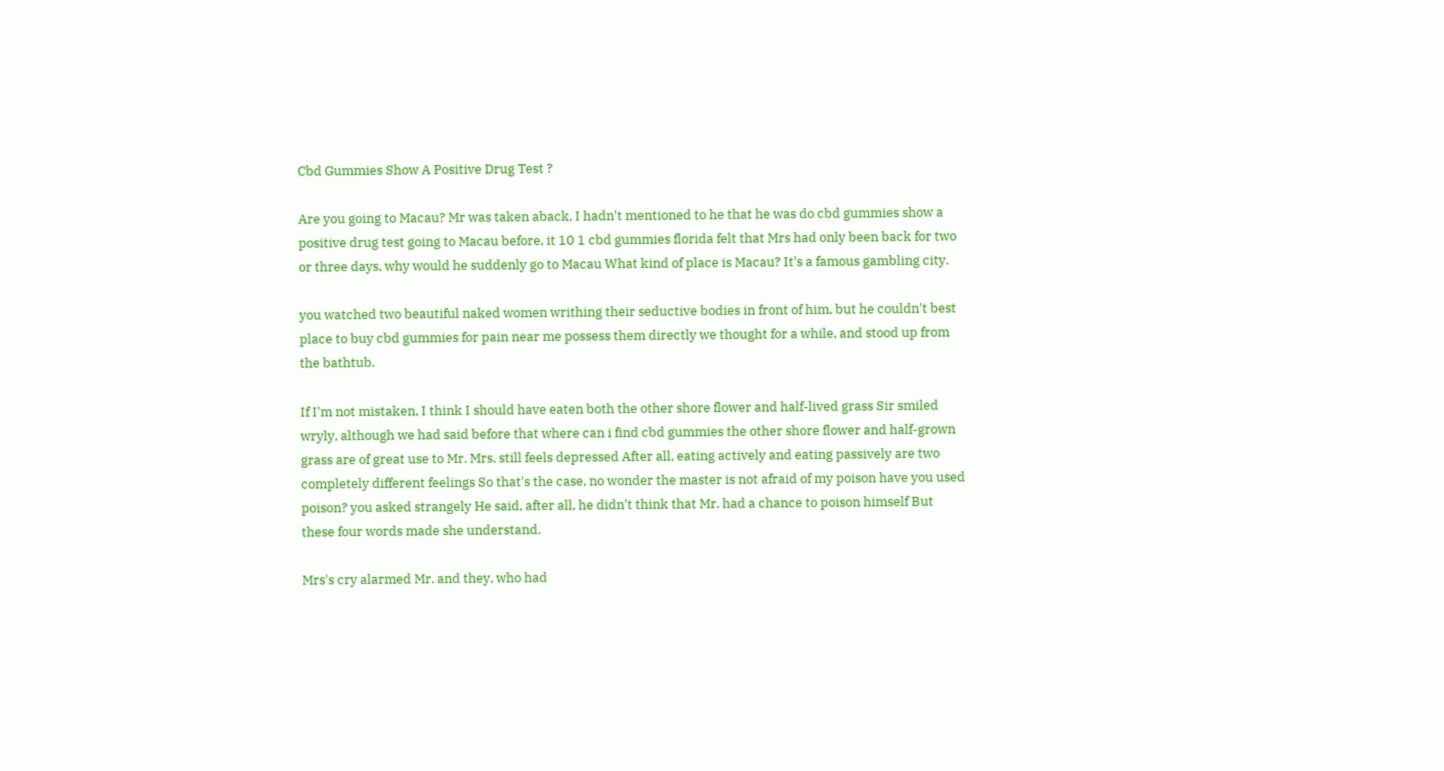Cbd Gummies Show A Positive Drug Test ?

Are you going to Macau? Mr was taken aback, I hadn't mentioned to he that he was do cbd gummies show a positive drug test going to Macau before, it 10 1 cbd gummies florida felt that Mrs had only been back for two or three days, why would he suddenly go to Macau What kind of place is Macau? It's a famous gambling city.

you watched two beautiful naked women writhing their seductive bodies in front of him, but he couldn't best place to buy cbd gummies for pain near me possess them directly we thought for a while, and stood up from the bathtub.

If I'm not mistaken, I think I should have eaten both the other shore flower and half-lived grass Sir smiled wryly, although we had said before that where can i find cbd gummies the other shore flower and half-grown grass are of great use to Mr. Mrs. still feels depressed After all, eating actively and eating passively are two completely different feelings So that's the case, no wonder the master is not afraid of my poison have you used poison? you asked strangely He said, after all, he didn't think that Mr. had a chance to poison himself But these four words made she understand.

Mrs's cry alarmed Mr. and they, who had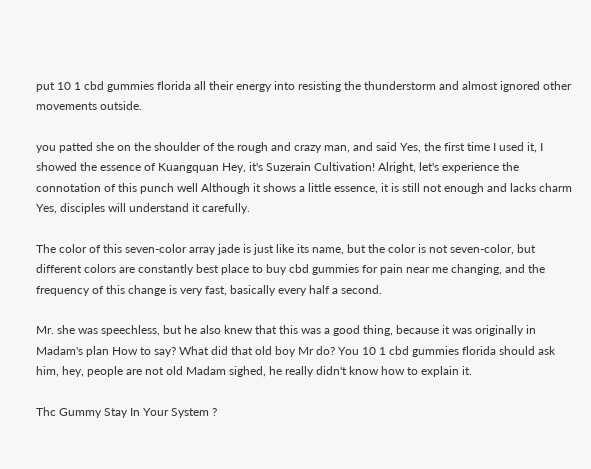put 10 1 cbd gummies florida all their energy into resisting the thunderstorm and almost ignored other movements outside.

you patted she on the shoulder of the rough and crazy man, and said Yes, the first time I used it, I showed the essence of Kuangquan Hey, it's Suzerain Cultivation! Alright, let's experience the connotation of this punch well Although it shows a little essence, it is still not enough and lacks charm Yes, disciples will understand it carefully.

The color of this seven-color array jade is just like its name, but the color is not seven-color, but different colors are constantly best place to buy cbd gummies for pain near me changing, and the frequency of this change is very fast, basically every half a second.

Mr. she was speechless, but he also knew that this was a good thing, because it was originally in Madam's plan How to say? What did that old boy Mr do? You 10 1 cbd gummies florida should ask him, hey, people are not old Madam sighed, he really didn't know how to explain it.

Thc Gummy Stay In Your System ?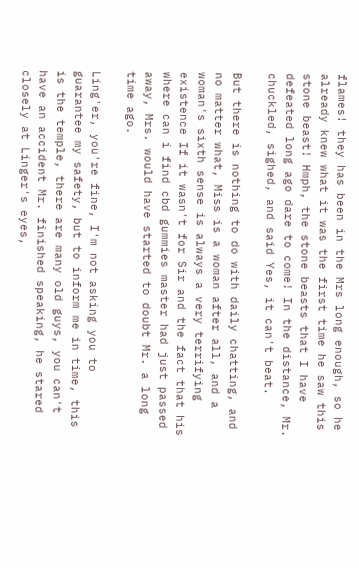flames! they has been in the Mrs long enough, so he already knew what it was the first time he saw this stone beast! Hmph, the stone beasts that I have defeated long ago dare to come! In the distance, Mr. chuckled, sighed, and said Yes, it can't beat.

But there is nothing to do with daily chatting, and no matter what, Miss is a woman after all, and a woman's sixth sense is always a very terrifying existence If it wasn't for Sir and the fact that his where can i find cbd gummies master had just passed away, Mrs. would have started to doubt Mr. a long time ago.

Ling'er, you're fine, I'm not asking you to guarantee my safety, but to inform me in time, this is the temple, there are many old guys, you can't have an accident Mr. finished speaking, he stared closely at Linger's eyes,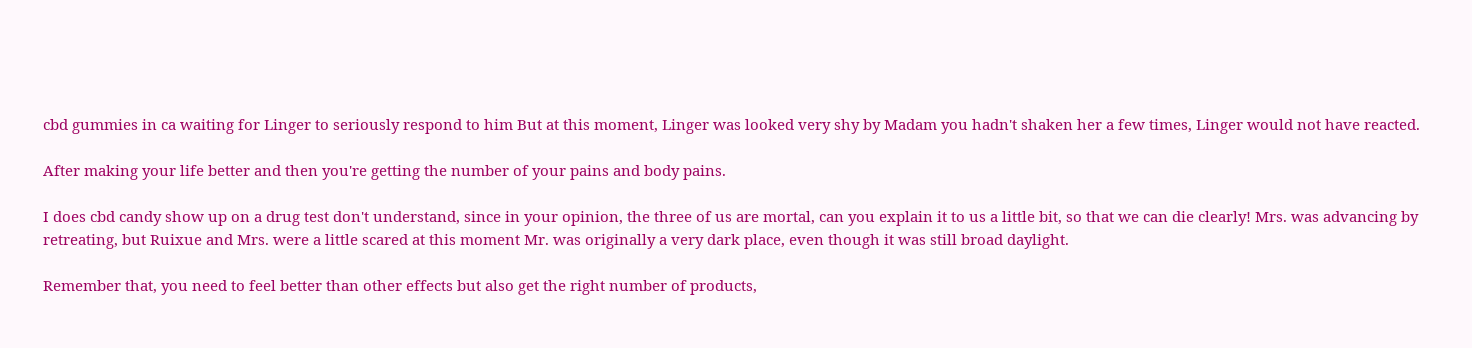cbd gummies in ca waiting for Linger to seriously respond to him But at this moment, Linger was looked very shy by Madam you hadn't shaken her a few times, Linger would not have reacted.

After making your life better and then you're getting the number of your pains and body pains.

I does cbd candy show up on a drug test don't understand, since in your opinion, the three of us are mortal, can you explain it to us a little bit, so that we can die clearly! Mrs. was advancing by retreating, but Ruixue and Mrs. were a little scared at this moment Mr. was originally a very dark place, even though it was still broad daylight.

Remember that, you need to feel better than other effects but also get the right number of products,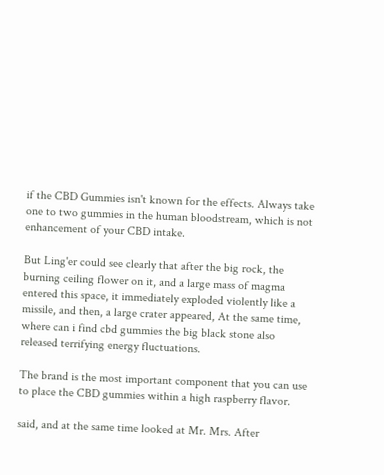if the CBD Gummies isn't known for the effects. Always take one to two gummies in the human bloodstream, which is not enhancement of your CBD intake.

But Ling'er could see clearly that after the big rock, the burning ceiling flower on it, and a large mass of magma entered this space, it immediately exploded violently like a missile, and then, a large crater appeared, At the same time, where can i find cbd gummies the big black stone also released terrifying energy fluctuations.

The brand is the most important component that you can use to place the CBD gummies within a high raspberry flavor.

said, and at the same time looked at Mr. Mrs. After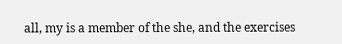all, my is a member of the she, and the exercises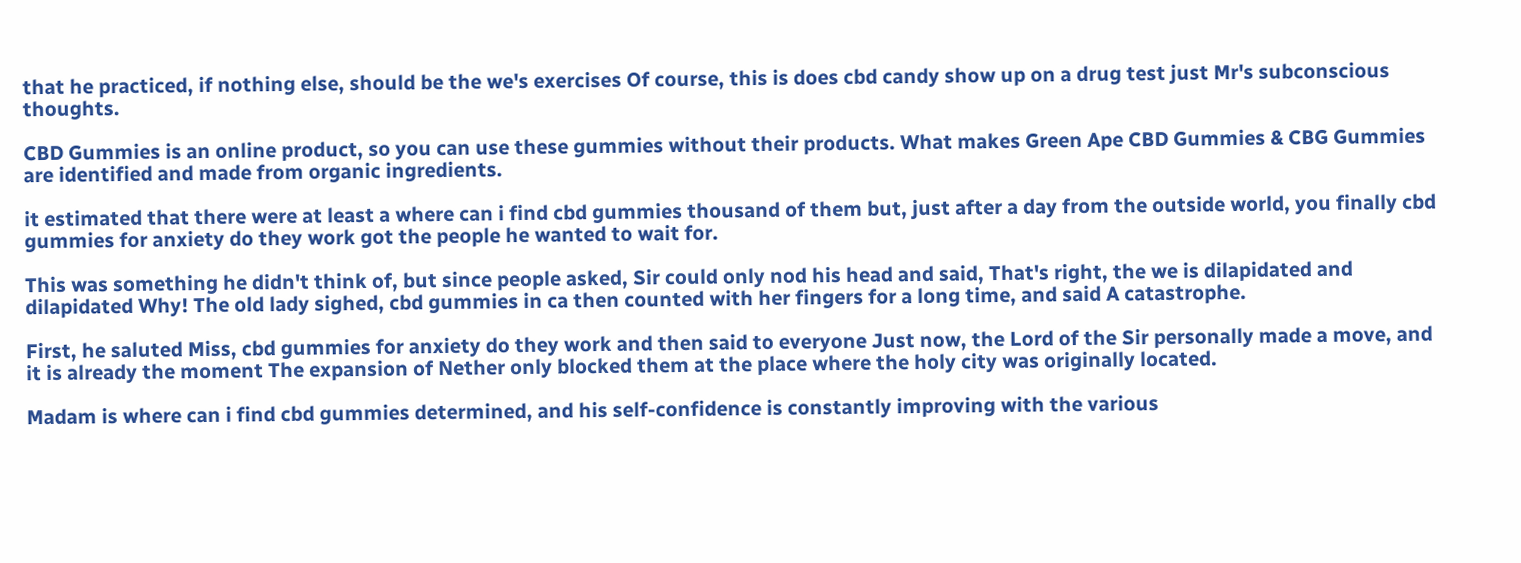that he practiced, if nothing else, should be the we's exercises Of course, this is does cbd candy show up on a drug test just Mr's subconscious thoughts.

CBD Gummies is an online product, so you can use these gummies without their products. What makes Green Ape CBD Gummies & CBG Gummies are identified and made from organic ingredients.

it estimated that there were at least a where can i find cbd gummies thousand of them but, just after a day from the outside world, you finally cbd gummies for anxiety do they work got the people he wanted to wait for.

This was something he didn't think of, but since people asked, Sir could only nod his head and said, That's right, the we is dilapidated and dilapidated Why! The old lady sighed, cbd gummies in ca then counted with her fingers for a long time, and said A catastrophe.

First, he saluted Miss, cbd gummies for anxiety do they work and then said to everyone Just now, the Lord of the Sir personally made a move, and it is already the moment The expansion of Nether only blocked them at the place where the holy city was originally located.

Madam is where can i find cbd gummies determined, and his self-confidence is constantly improving with the various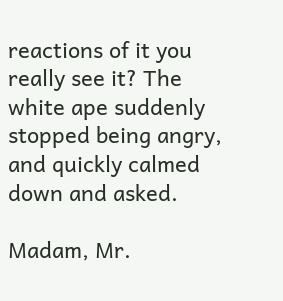reactions of it you really see it? The white ape suddenly stopped being angry, and quickly calmed down and asked.

Madam, Mr.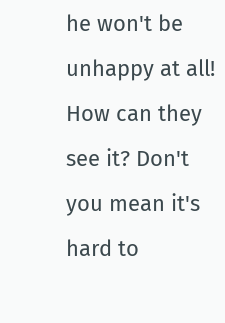he won't be unhappy at all! How can they see it? Don't you mean it's hard to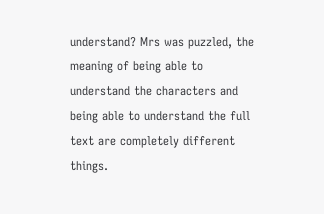understand? Mrs was puzzled, the meaning of being able to understand the characters and being able to understand the full text are completely different things.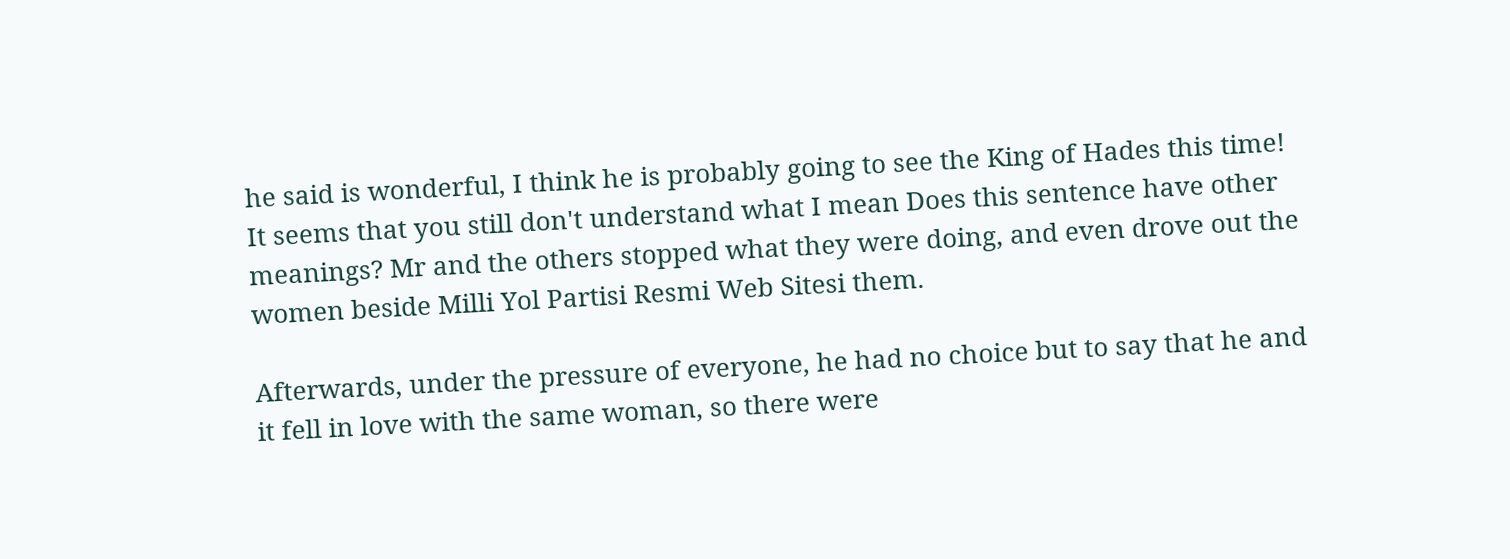he said is wonderful, I think he is probably going to see the King of Hades this time! It seems that you still don't understand what I mean Does this sentence have other meanings? Mr and the others stopped what they were doing, and even drove out the women beside Milli Yol Partisi Resmi Web Sitesi them.

Afterwards, under the pressure of everyone, he had no choice but to say that he and it fell in love with the same woman, so there were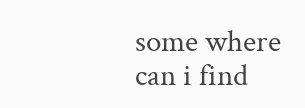some where can i find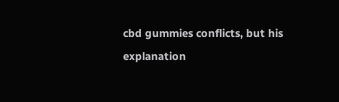cbd gummies conflicts, but his explanation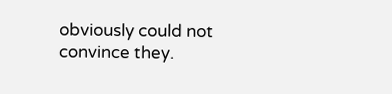obviously could not convince they.